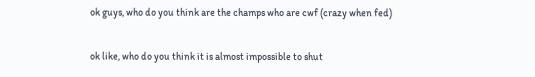ok guys, who do you think are the champs who are cwf (crazy when fed)

ok like, who do you think it is almost impossible to shut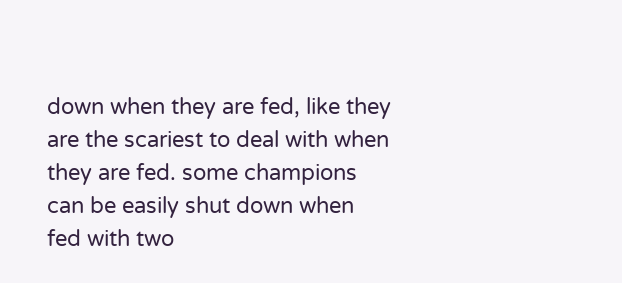down when they are fed, like they are the scariest to deal with when they are fed. some champions can be easily shut down when fed with two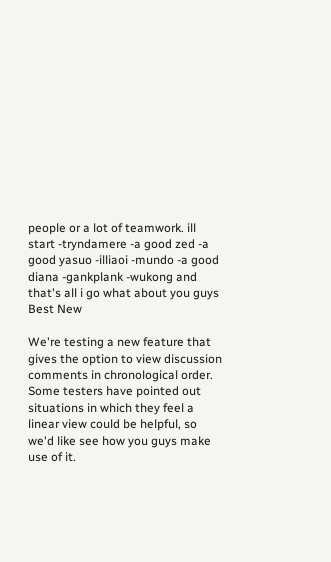people or a lot of teamwork. ill start -tryndamere -a good zed -a good yasuo -illiaoi -mundo -a good diana -gankplank -wukong and that's all i go what about you guys
Best New

We're testing a new feature that gives the option to view discussion comments in chronological order. Some testers have pointed out situations in which they feel a linear view could be helpful, so we'd like see how you guys make use of it.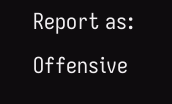Report as:
Offensive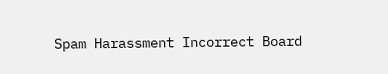Spam Harassment Incorrect Board